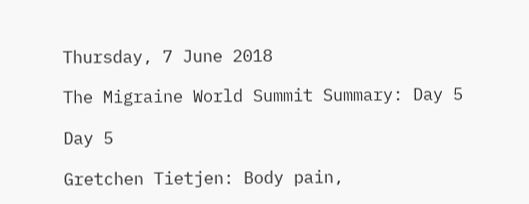Thursday, 7 June 2018

The Migraine World Summit Summary: Day 5

Day 5

Gretchen Tietjen: Body pain,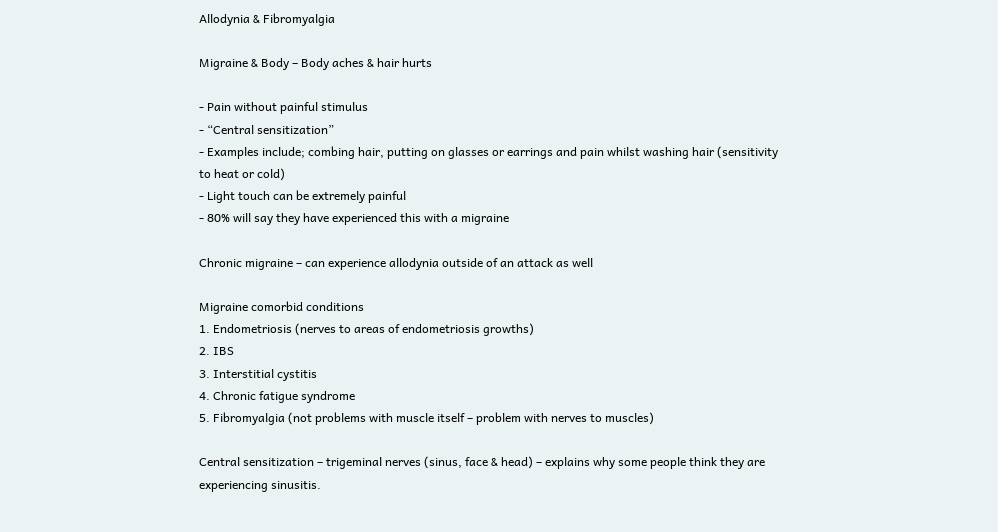Allodynia & Fibromyalgia

Migraine & Body – Body aches & hair hurts

- Pain without painful stimulus
- “Central sensitization”
- Examples include; combing hair, putting on glasses or earrings and pain whilst washing hair (sensitivity to heat or cold)
- Light touch can be extremely painful
- 80% will say they have experienced this with a migraine

Chronic migraine – can experience allodynia outside of an attack as well

Migraine comorbid conditions
1. Endometriosis (nerves to areas of endometriosis growths)
2. IBS
3. Interstitial cystitis
4. Chronic fatigue syndrome
5. Fibromyalgia (not problems with muscle itself – problem with nerves to muscles)

Central sensitization – trigeminal nerves (sinus, face & head) – explains why some people think they are experiencing sinusitis.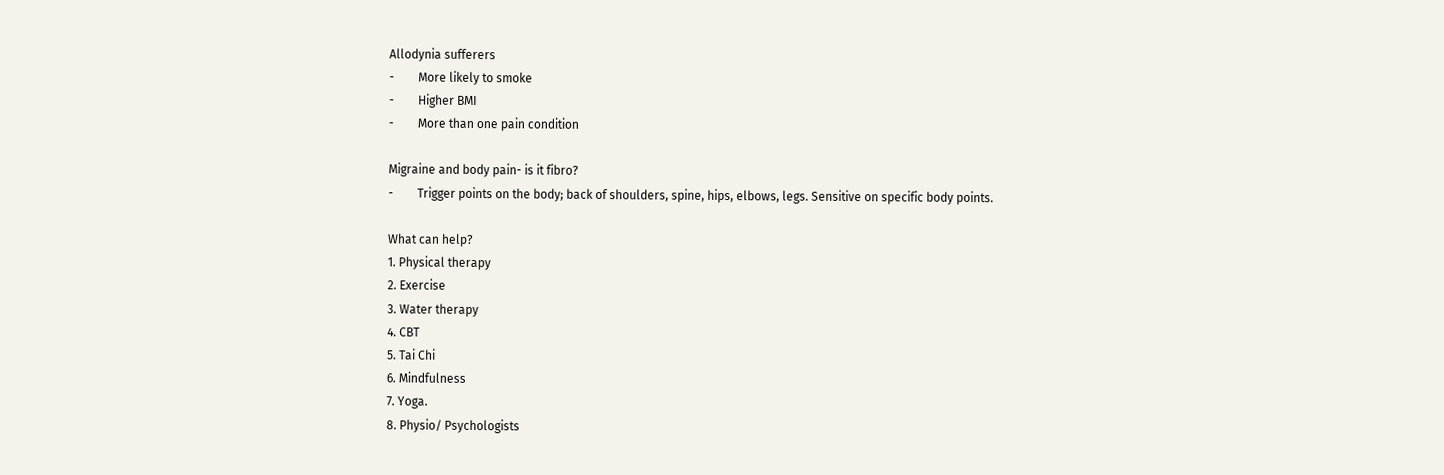Allodynia sufferers
-        More likely to smoke
-        Higher BMI
-        More than one pain condition

Migraine and body pain- is it fibro?
-        Trigger points on the body; back of shoulders, spine, hips, elbows, legs. Sensitive on specific body points.

What can help?
1. Physical therapy
2. Exercise
3. Water therapy
4. CBT
5. Tai Chi
6. Mindfulness
7. Yoga.
8. Physio/ Psychologists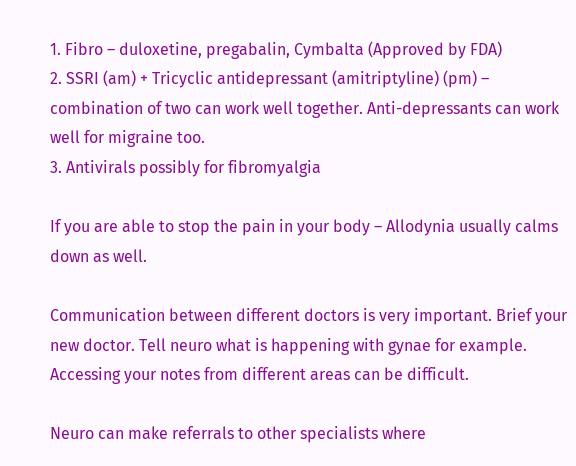1. Fibro – duloxetine, pregabalin, Cymbalta (Approved by FDA)
2. SSRI (am) + Tricyclic antidepressant (amitriptyline) (pm) – combination of two can work well together. Anti-depressants can work well for migraine too.
3. Antivirals possibly for fibromyalgia

If you are able to stop the pain in your body – Allodynia usually calms down as well.

Communication between different doctors is very important. Brief your new doctor. Tell neuro what is happening with gynae for example. Accessing your notes from different areas can be difficult.

Neuro can make referrals to other specialists where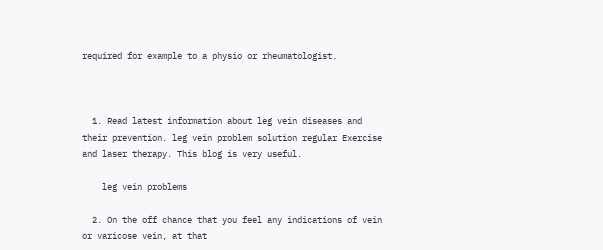required for example to a physio or rheumatologist.



  1. Read latest information about leg vein diseases and their prevention. leg vein problem solution regular Exercise and laser therapy. This blog is very useful.

    leg vein problems

  2. On the off chance that you feel any indications of vein or varicose vein, at that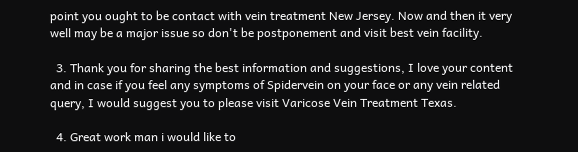point you ought to be contact with vein treatment New Jersey. Now and then it very well may be a major issue so don't be postponement and visit best vein facility.

  3. Thank you for sharing the best information and suggestions, I love your content and in case if you feel any symptoms of Spidervein on your face or any vein related query, I would suggest you to please visit Varicose Vein Treatment Texas.

  4. Great work man i would like to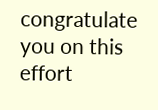congratulate you on this effort